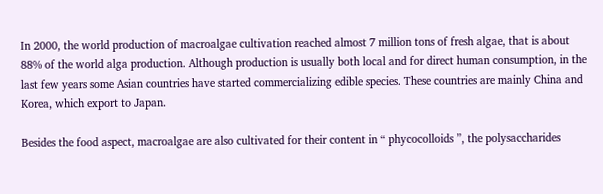In 2000, the world production of macroalgae cultivation reached almost 7 million tons of fresh algae, that is about 88% of the world alga production. Although production is usually both local and for direct human consumption, in the last few years some Asian countries have started commercializing edible species. These countries are mainly China and Korea, which export to Japan.

Besides the food aspect, macroalgae are also cultivated for their content in “ phycocolloids ”, the polysaccharides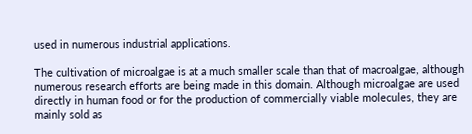used in numerous industrial applications.

The cultivation of microalgae is at a much smaller scale than that of macroalgae, although numerous research efforts are being made in this domain. Although microalgae are used directly in human food or for the production of commercially viable molecules, they are mainly sold as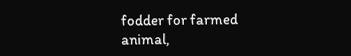fodder for farmed animal,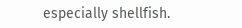especially shellfish.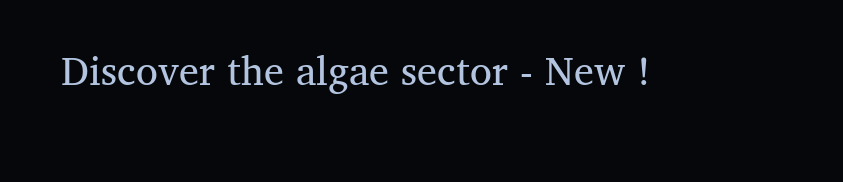Discover the algae sector - New !